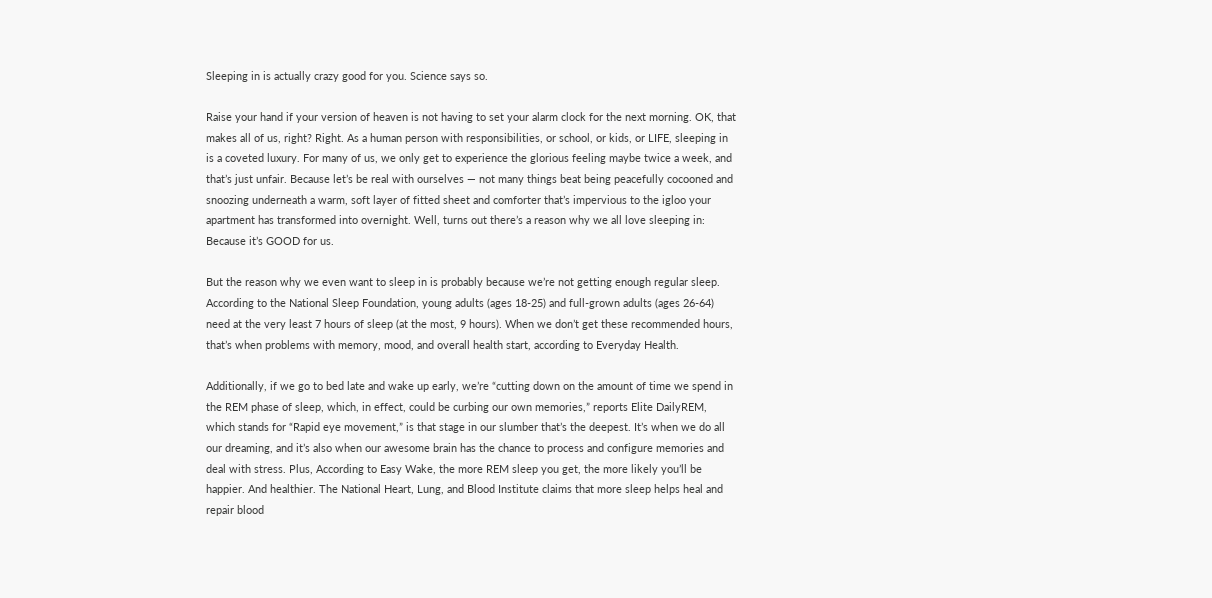Sleeping in is actually crazy good for you. Science says so.

Raise your hand if your version of heaven is not having to set your alarm clock for the next morning. OK, that makes all of us, right? Right. As a human person with responsibilities, or school, or kids, or LIFE, sleeping in is a coveted luxury. For many of us, we only get to experience the glorious feeling maybe twice a week, and that’s just unfair. Because let’s be real with ourselves — not many things beat being peacefully cocooned and snoozing underneath a warm, soft layer of fitted sheet and comforter that’s impervious to the igloo your apartment has transformed into overnight. Well, turns out there’s a reason why we all love sleeping in: Because it’s GOOD for us.

But the reason why we even want to sleep in is probably because we’re not getting enough regular sleep. According to the National Sleep Foundation, young adults (ages 18-25) and full-grown adults (ages 26-64) need at the very least 7 hours of sleep (at the most, 9 hours). When we don’t get these recommended hours, that’s when problems with memory, mood, and overall health start, according to Everyday Health.

Additionally, if we go to bed late and wake up early, we’re “cutting down on the amount of time we spend in the REM phase of sleep, which, in effect, could be curbing our own memories,” reports Elite DailyREM, which stands for “Rapid eye movement,” is that stage in our slumber that’s the deepest. It’s when we do all our dreaming, and it’s also when our awesome brain has the chance to process and configure memories and deal with stress. Plus, According to Easy Wake, the more REM sleep you get, the more likely you’ll be happier. And healthier. The National Heart, Lung, and Blood Institute claims that more sleep helps heal and repair blood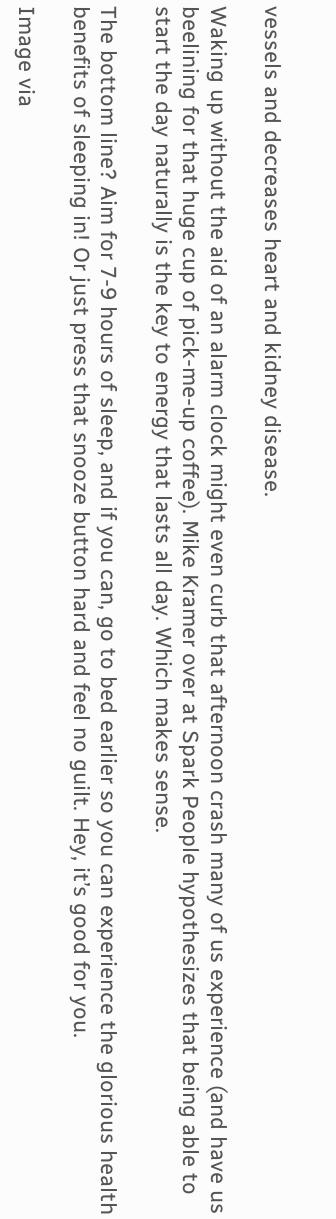vessels and decreases heart and kidney disease.

Waking up without the aid of an alarm clock might even curb that afternoon crash many of us experience (and have us beelining for that huge cup of pick-me-up coffee). Mike Kramer over at Spark People hypothesizes that being able to start the day naturally is the key to energy that lasts all day. Which makes sense.

The bottom line? Aim for 7-9 hours of sleep, and if you can, go to bed earlier so you can experience the glorious health benefits of sleeping in! Or just press that snooze button hard and feel no guilt. Hey, it’s good for you.

Image via